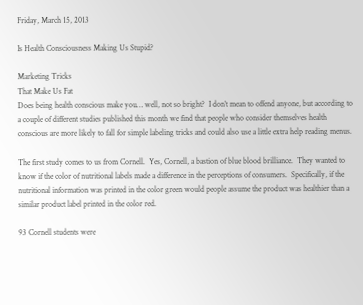Friday, March 15, 2013

Is Health Consciousness Making Us Stupid?

Marketing Tricks
That Make Us Fat
Does being health conscious make you… well, not so bright?  I don’t mean to offend anyone, but according to a couple of different studies published this month we find that people who consider themselves health conscious are more likely to fall for simple labeling tricks and could also use a little extra help reading menus.

The first study comes to us from Cornell.  Yes, Cornell, a bastion of blue blood brilliance.  They wanted to know if the color of nutritional labels made a difference in the perceptions of consumers.  Specifically, if the nutritional information was printed in the color green would people assume the product was healthier than a similar product label printed in the color red.

93 Cornell students were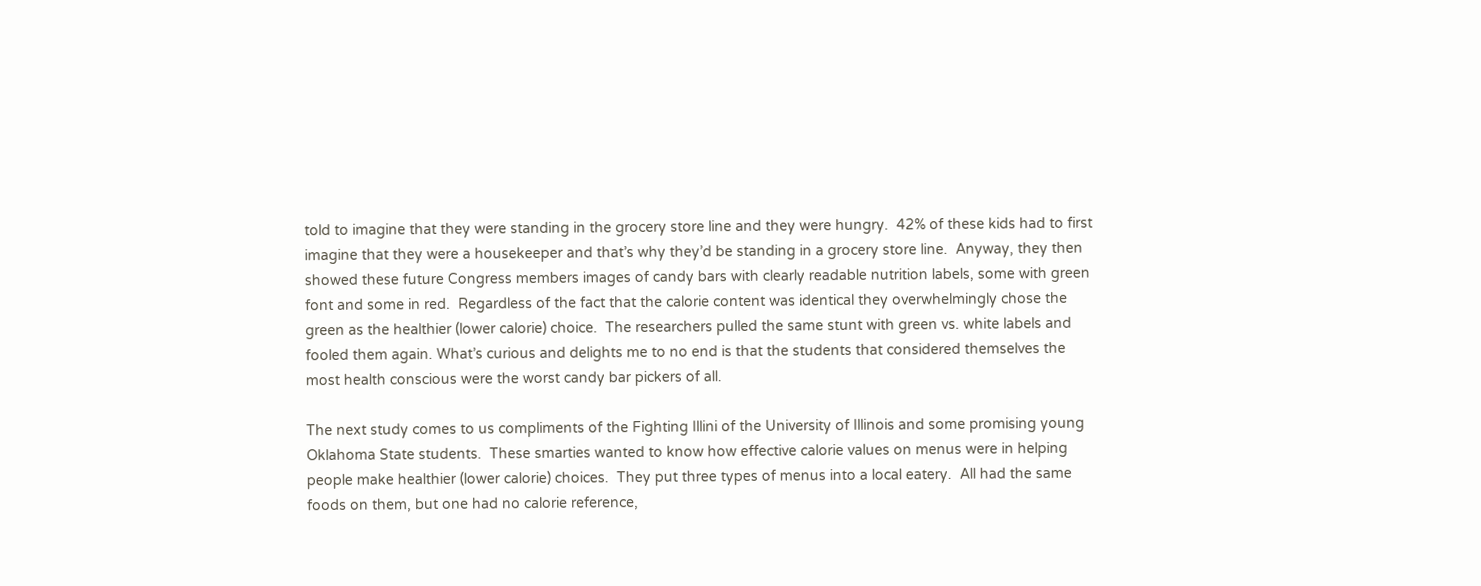told to imagine that they were standing in the grocery store line and they were hungry.  42% of these kids had to first imagine that they were a housekeeper and that’s why they’d be standing in a grocery store line.  Anyway, they then showed these future Congress members images of candy bars with clearly readable nutrition labels, some with green font and some in red.  Regardless of the fact that the calorie content was identical they overwhelmingly chose the green as the healthier (lower calorie) choice.  The researchers pulled the same stunt with green vs. white labels and fooled them again. What’s curious and delights me to no end is that the students that considered themselves the most health conscious were the worst candy bar pickers of all.

The next study comes to us compliments of the Fighting Illini of the University of Illinois and some promising young Oklahoma State students.  These smarties wanted to know how effective calorie values on menus were in helping people make healthier (lower calorie) choices.  They put three types of menus into a local eatery.  All had the same foods on them, but one had no calorie reference,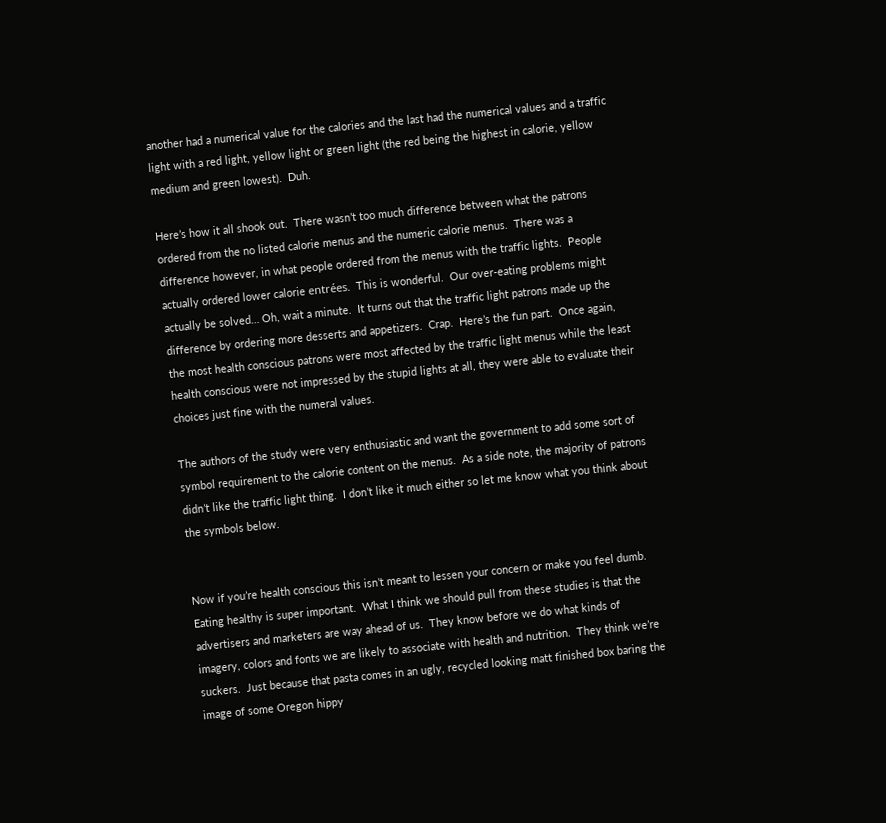another had a numerical value for the calories and the last had the numerical values and a traffic light with a red light, yellow light or green light (the red being the highest in calorie, yellow medium and green lowest).  Duh.

Here’s how it all shook out.  There wasn’t too much difference between what the patrons ordered from the no listed calorie menus and the numeric calorie menus.  There was a difference however, in what people ordered from the menus with the traffic lights.  People actually ordered lower calorie entrées.  This is wonderful.  Our over-eating problems might actually be solved… Oh, wait a minute.  It turns out that the traffic light patrons made up the difference by ordering more desserts and appetizers.  Crap.  Here’s the fun part.  Once again, the most health conscious patrons were most affected by the traffic light menus while the least health conscious were not impressed by the stupid lights at all, they were able to evaluate their choices just fine with the numeral values.

The authors of the study were very enthusiastic and want the government to add some sort of symbol requirement to the calorie content on the menus.  As a side note, the majority of patrons didn’t like the traffic light thing.  I don’t like it much either so let me know what you think about the symbols below.


Now if you’re health conscious this isn’t meant to lessen your concern or make you feel dumb.  Eating healthy is super important.  What I think we should pull from these studies is that the advertisers and marketers are way ahead of us.  They know before we do what kinds of imagery, colors and fonts we are likely to associate with health and nutrition.  They think we’re suckers.  Just because that pasta comes in an ugly, recycled looking matt finished box baring the image of some Oregon hippy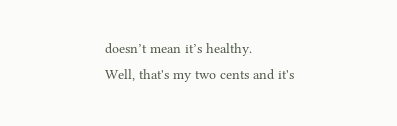doesn’t mean it’s healthy.
Well, that's my two cents and it's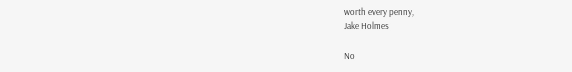worth every penny,
Jake Holmes

No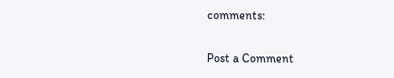comments:

Post a Comment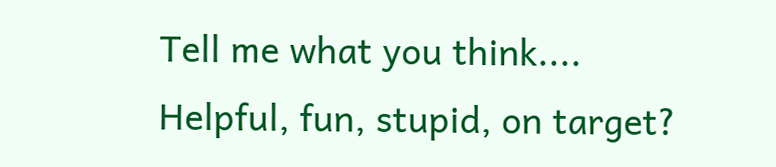Tell me what you think.... Helpful, fun, stupid, on target?